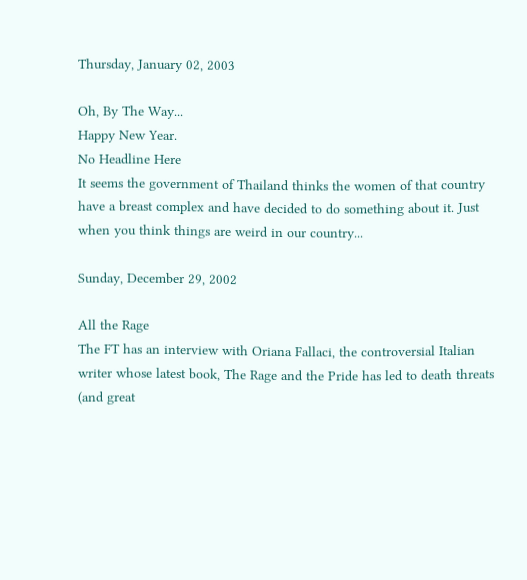Thursday, January 02, 2003

Oh, By The Way...
Happy New Year.
No Headline Here
It seems the government of Thailand thinks the women of that country have a breast complex and have decided to do something about it. Just when you think things are weird in our country...

Sunday, December 29, 2002

All the Rage
The FT has an interview with Oriana Fallaci, the controversial Italian writer whose latest book, The Rage and the Pride has led to death threats (and great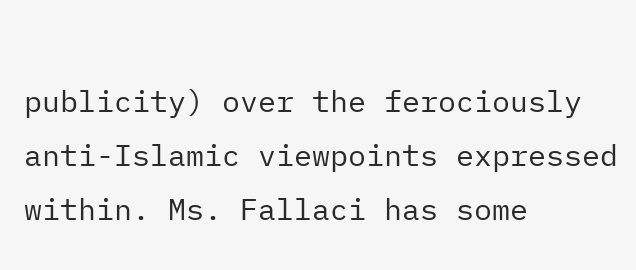publicity) over the ferociously anti-Islamic viewpoints expressed within. Ms. Fallaci has some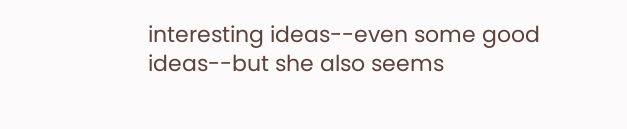interesting ideas--even some good ideas--but she also seems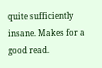quite sufficiently insane. Makes for a good read.